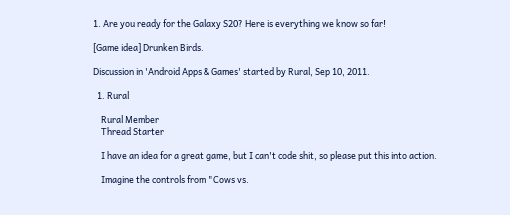1. Are you ready for the Galaxy S20? Here is everything we know so far!

[Game idea] Drunken Birds.

Discussion in 'Android Apps & Games' started by Rural, Sep 10, 2011.

  1. Rural

    Rural Member
    Thread Starter

    I have an idea for a great game, but I can't code shit, so please put this into action.

    Imagine the controls from "Cows vs.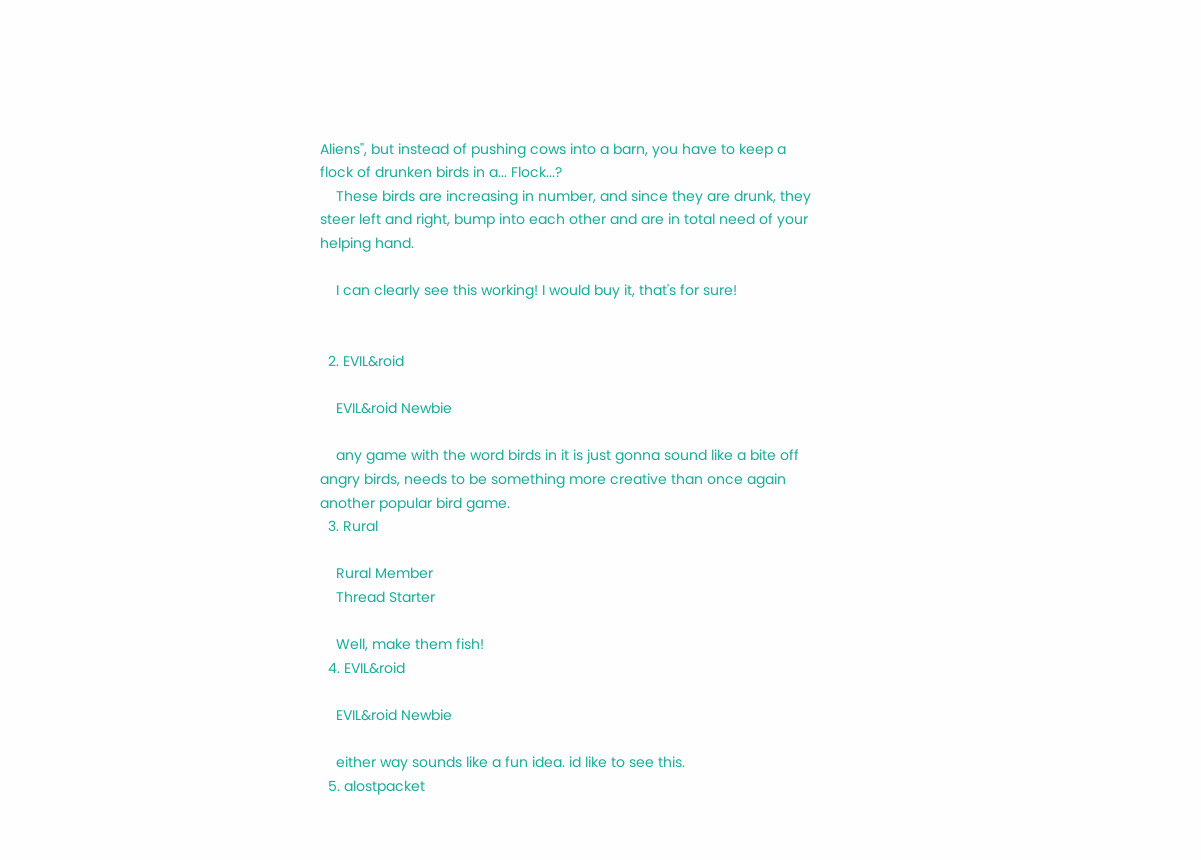Aliens", but instead of pushing cows into a barn, you have to keep a flock of drunken birds in a... Flock...?
    These birds are increasing in number, and since they are drunk, they steer left and right, bump into each other and are in total need of your helping hand.

    I can clearly see this working! I would buy it, that's for sure!


  2. EVIL&roid

    EVIL&roid Newbie

    any game with the word birds in it is just gonna sound like a bite off angry birds, needs to be something more creative than once again another popular bird game.
  3. Rural

    Rural Member
    Thread Starter

    Well, make them fish!
  4. EVIL&roid

    EVIL&roid Newbie

    either way sounds like a fun idea. id like to see this.
  5. alostpacket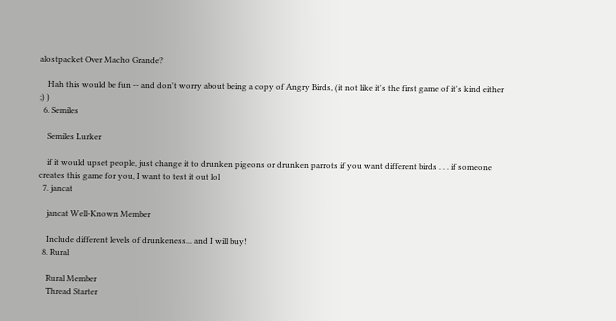alostpacket Over Macho Grande?

    Hah this would be fun -- and don't worry about being a copy of Angry Birds, (it not like it's the first game of it's kind either ;) )
  6. Semiles

    Semiles Lurker

    if it would upset people, just change it to drunken pigeons or drunken parrots if you want different birds . . . if someone creates this game for you, I want to test it out lol
  7. jancat

    jancat Well-Known Member

    Include different levels of drunkeness... and I will buy!
  8. Rural

    Rural Member
    Thread Starter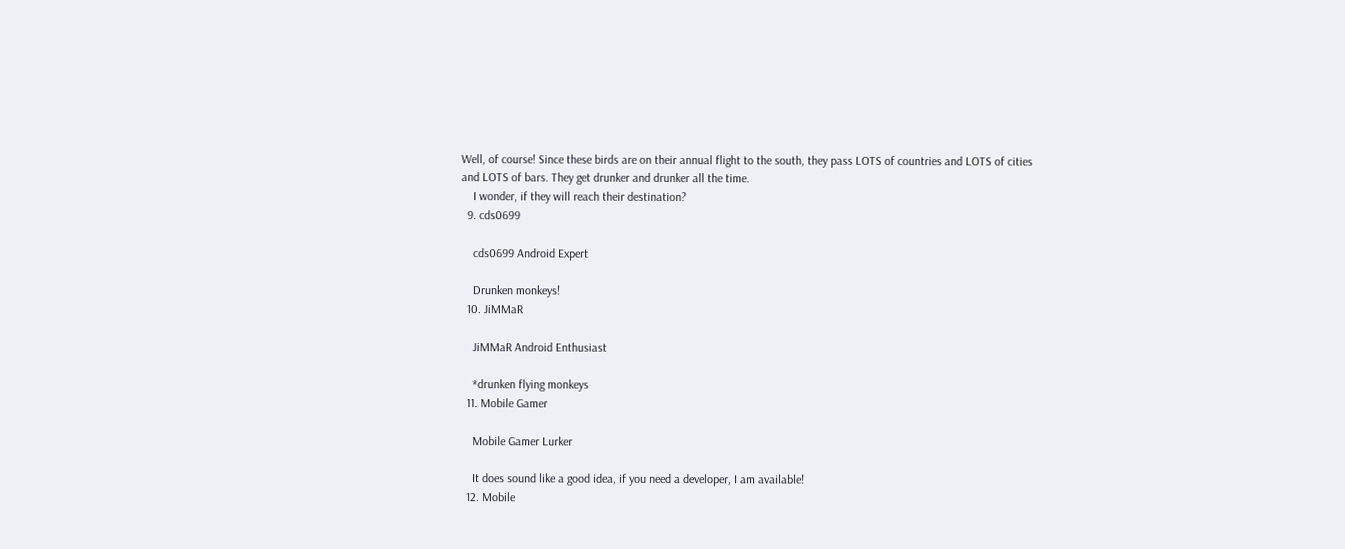Well, of course! Since these birds are on their annual flight to the south, they pass LOTS of countries and LOTS of cities and LOTS of bars. They get drunker and drunker all the time.
    I wonder, if they will reach their destination?
  9. cds0699

    cds0699 Android Expert

    Drunken monkeys!
  10. JiMMaR

    JiMMaR Android Enthusiast

    *drunken flying monkeys
  11. Mobile Gamer

    Mobile Gamer Lurker

    It does sound like a good idea, if you need a developer, I am available!
  12. Mobile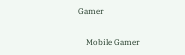Gamer

    Mobile Gamer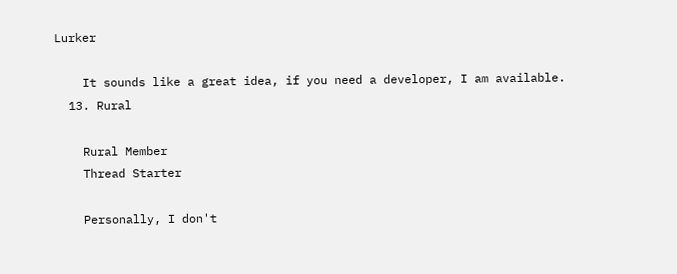Lurker

    It sounds like a great idea, if you need a developer, I am available.
  13. Rural

    Rural Member
    Thread Starter

    Personally, I don't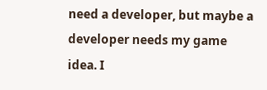need a developer, but maybe a developer needs my game idea. I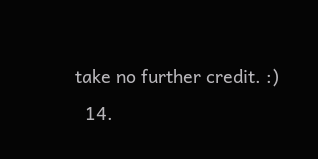take no further credit. :)
  14.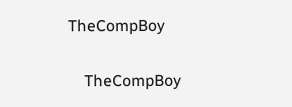TheCompBoy

    TheCompBoy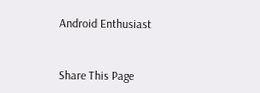Android Enthusiast


Share This Page